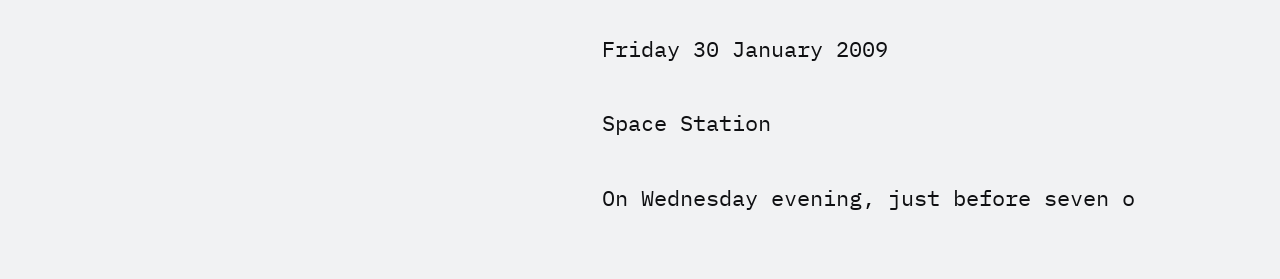Friday 30 January 2009

Space Station

On Wednesday evening, just before seven o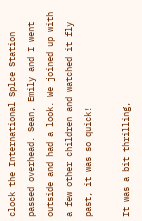clock the International Splce Station passed overhead. Sean, Emily and I went outside and had a look. We joined up with a few other children and watched it fly past, it was so quick!

It was a bit thrilling,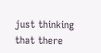just thinking that there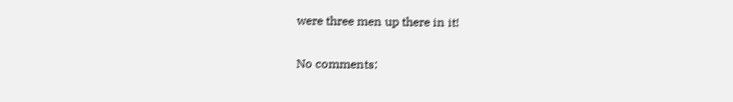were three men up there in it!

No comments: